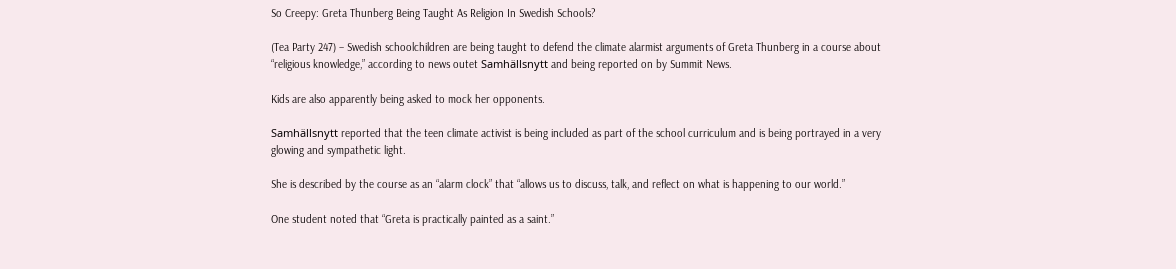So Creepy: Greta Thunberg Being Taught As Religion In Swedish Schools?

(Tea Party 247) – Swedish schoolchildren are being taught to defend the climate alarmist arguments of Greta Thunberg in a course about “religious knowledge,” according to news outet Samhällsnytt and being reported on by Summit News.

Kids are also apparently being asked to mock her opponents.

Samhällsnytt reported that the teen climate activist is being included as part of the school curriculum and is being portrayed in a very glowing and sympathetic light.

She is described by the course as an “alarm clock” that “allows us to discuss, talk, and reflect on what is happening to our world.”

One student noted that “Greta is practically painted as a saint.”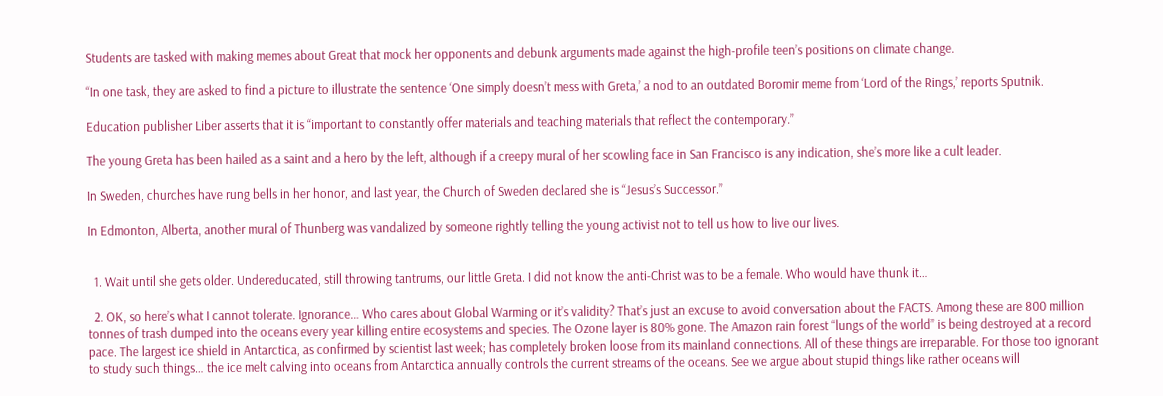Students are tasked with making memes about Great that mock her opponents and debunk arguments made against the high-profile teen’s positions on climate change.

“In one task, they are asked to find a picture to illustrate the sentence ‘One simply doesn’t mess with Greta,’ a nod to an outdated Boromir meme from ‘Lord of the Rings,’ reports Sputnik.

Education publisher Liber asserts that it is “important to constantly offer materials and teaching materials that reflect the contemporary.”

The young Greta has been hailed as a saint and a hero by the left, although if a creepy mural of her scowling face in San Francisco is any indication, she’s more like a cult leader.

In Sweden, churches have rung bells in her honor, and last year, the Church of Sweden declared she is “Jesus’s Successor.”

In Edmonton, Alberta, another mural of Thunberg was vandalized by someone rightly telling the young activist not to tell us how to live our lives.


  1. Wait until she gets older. Undereducated, still throwing tantrums, our little Greta. I did not know the anti-Christ was to be a female. Who would have thunk it…

  2. OK, so here’s what I cannot tolerate. Ignorance… Who cares about Global Warming or it’s validity? That’s just an excuse to avoid conversation about the FACTS. Among these are 800 million tonnes of trash dumped into the oceans every year killing entire ecosystems and species. The Ozone layer is 80% gone. The Amazon rain forest “lungs of the world” is being destroyed at a record pace. The largest ice shield in Antarctica, as confirmed by scientist last week; has completely broken loose from its mainland connections. All of these things are irreparable. For those too ignorant to study such things… the ice melt calving into oceans from Antarctica annually controls the current streams of the oceans. See we argue about stupid things like rather oceans will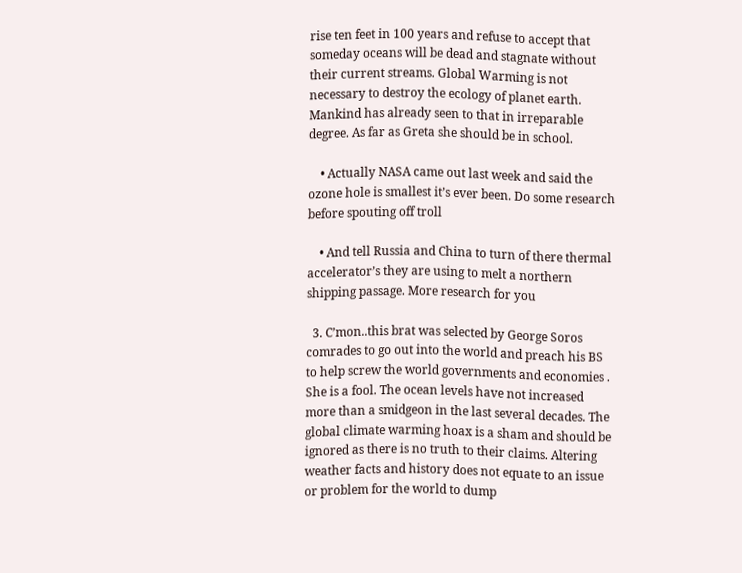rise ten feet in 100 years and refuse to accept that someday oceans will be dead and stagnate without their current streams. Global Warming is not necessary to destroy the ecology of planet earth. Mankind has already seen to that in irreparable degree. As far as Greta she should be in school.

    • Actually NASA came out last week and said the ozone hole is smallest it’s ever been. Do some research before spouting off troll

    • And tell Russia and China to turn of there thermal accelerator’s they are using to melt a northern shipping passage. More research for you

  3. C’mon..this brat was selected by George Soros comrades to go out into the world and preach his BS to help screw the world governments and economies . She is a fool. The ocean levels have not increased more than a smidgeon in the last several decades. The global climate warming hoax is a sham and should be ignored as there is no truth to their claims. Altering weather facts and history does not equate to an issue or problem for the world to dump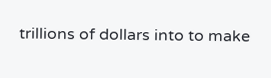trillions of dollars into to make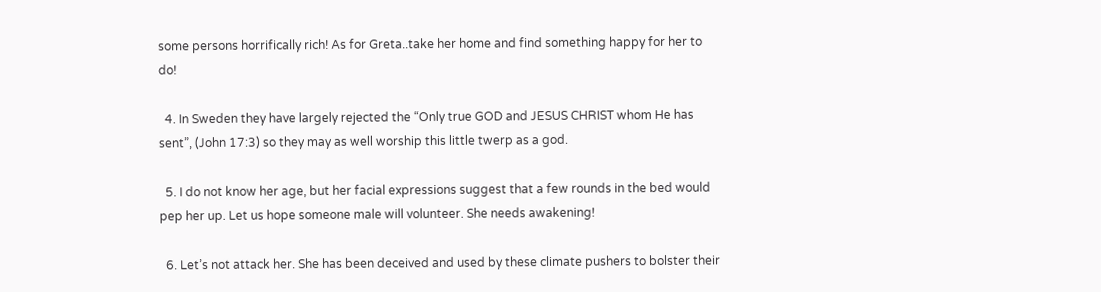some persons horrifically rich! As for Greta..take her home and find something happy for her to do!

  4. In Sweden they have largely rejected the “Only true GOD and JESUS CHRIST whom He has sent”, (John 17:3) so they may as well worship this little twerp as a god.

  5. I do not know her age, but her facial expressions suggest that a few rounds in the bed would pep her up. Let us hope someone male will volunteer. She needs awakening!

  6. Let’s not attack her. She has been deceived and used by these climate pushers to bolster their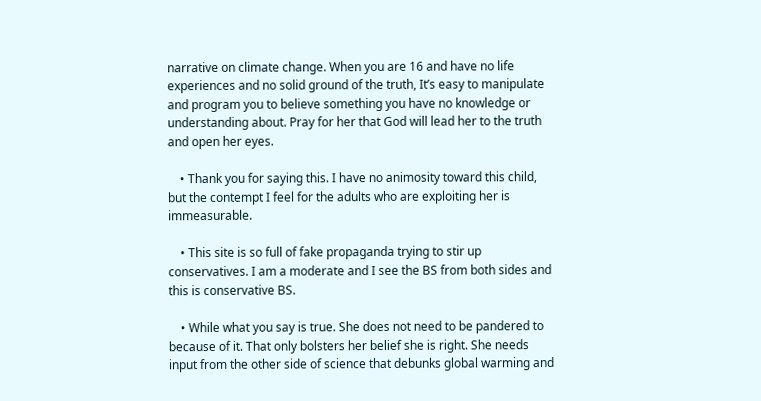narrative on climate change. When you are 16 and have no life experiences and no solid ground of the truth, It’s easy to manipulate and program you to believe something you have no knowledge or understanding about. Pray for her that God will lead her to the truth and open her eyes.

    • Thank you for saying this. I have no animosity toward this child, but the contempt I feel for the adults who are exploiting her is immeasurable.

    • This site is so full of fake propaganda trying to stir up conservatives. I am a moderate and I see the BS from both sides and this is conservative BS.

    • While what you say is true. She does not need to be pandered to because of it. That only bolsters her belief she is right. She needs input from the other side of science that debunks global warming and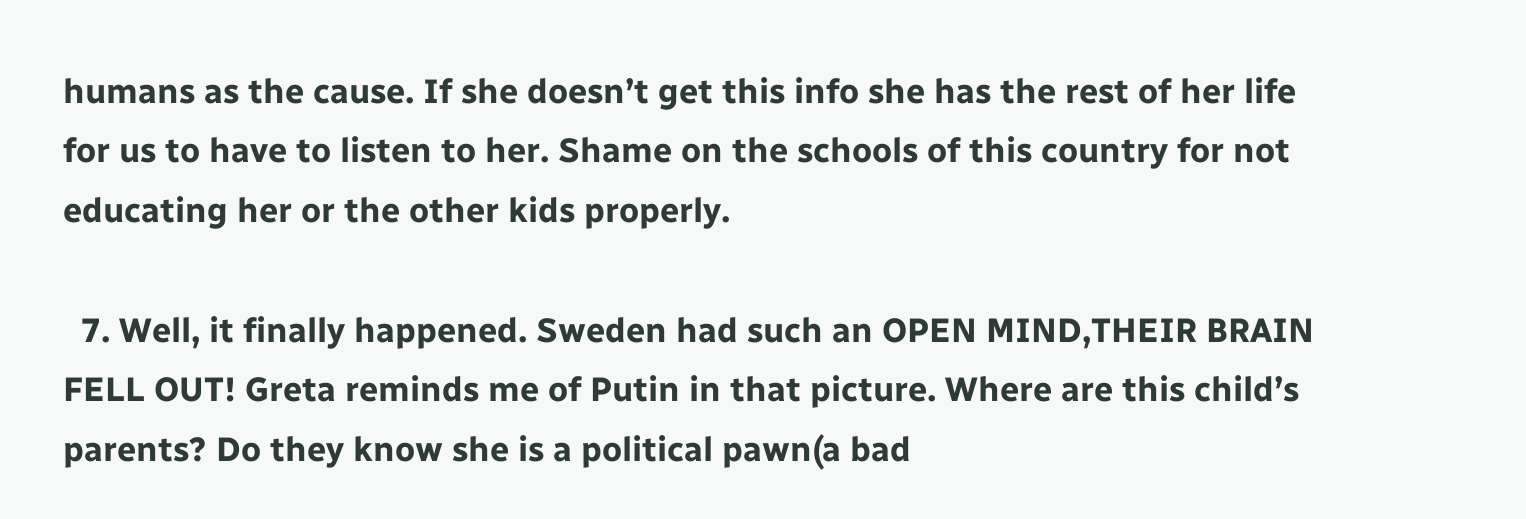humans as the cause. If she doesn’t get this info she has the rest of her life for us to have to listen to her. Shame on the schools of this country for not educating her or the other kids properly.

  7. Well, it finally happened. Sweden had such an OPEN MIND,THEIR BRAIN FELL OUT! Greta reminds me of Putin in that picture. Where are this child’s parents? Do they know she is a political pawn(a bad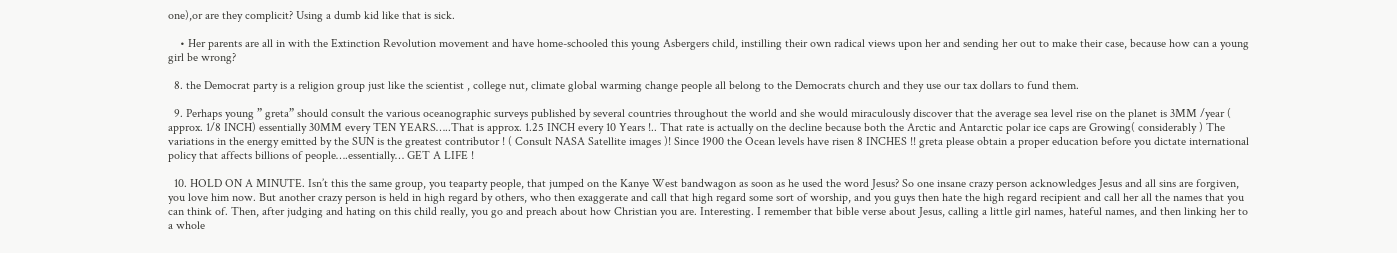one),or are they complicit? Using a dumb kid like that is sick.

    • Her parents are all in with the Extinction Revolution movement and have home-schooled this young Asbergers child, instilling their own radical views upon her and sending her out to make their case, because how can a young girl be wrong?

  8. the Democrat party is a religion group just like the scientist , college nut, climate global warming change people all belong to the Democrats church and they use our tax dollars to fund them.

  9. Perhaps young ” greta” should consult the various oceanographic surveys published by several countries throughout the world and she would miraculously discover that the average sea level rise on the planet is 3MM /year ( approx. 1/8 INCH) essentially 30MM every TEN YEARS…..That is approx. 1.25 INCH every 10 Years !.. That rate is actually on the decline because both the Arctic and Antarctic polar ice caps are Growing( considerably ) The variations in the energy emitted by the SUN is the greatest contributor ! ( Consult NASA Satellite images )! Since 1900 the Ocean levels have risen 8 INCHES !! greta please obtain a proper education before you dictate international policy that affects billions of people….essentially… GET A LIFE !

  10. HOLD ON A MINUTE. Isn’t this the same group, you teaparty people, that jumped on the Kanye West bandwagon as soon as he used the word Jesus? So one insane crazy person acknowledges Jesus and all sins are forgiven, you love him now. But another crazy person is held in high regard by others, who then exaggerate and call that high regard some sort of worship, and you guys then hate the high regard recipient and call her all the names that you can think of. Then, after judging and hating on this child really, you go and preach about how Christian you are. Interesting. I remember that bible verse about Jesus, calling a little girl names, hateful names, and then linking her to a whole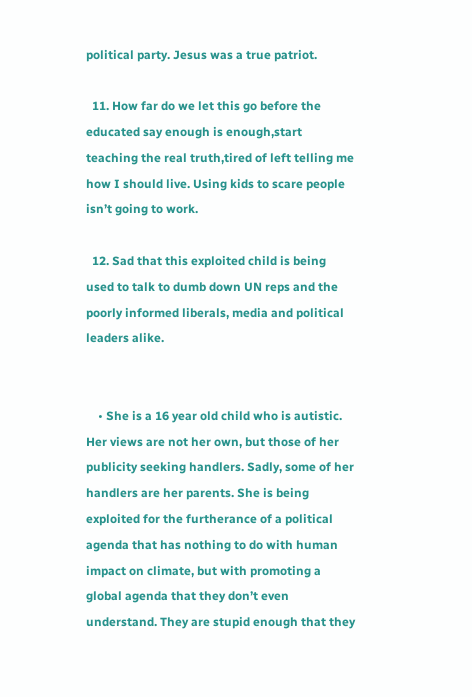political party. Jesus was a true patriot.

  11. How far do we let this go before the educated say enough is enough,start teaching the real truth,tired of left telling me how I should live. Using kids to scare people isn’t going to work.

  12. Sad that this exploited child is being used to talk to dumb down UN reps and the poorly informed liberals, media and political leaders alike.


    • She is a 16 year old child who is autistic. Her views are not her own, but those of her publicity seeking handlers. Sadly, some of her handlers are her parents. She is being exploited for the furtherance of a political agenda that has nothing to do with human impact on climate, but with promoting a global agenda that they don’t even understand. They are stupid enough that they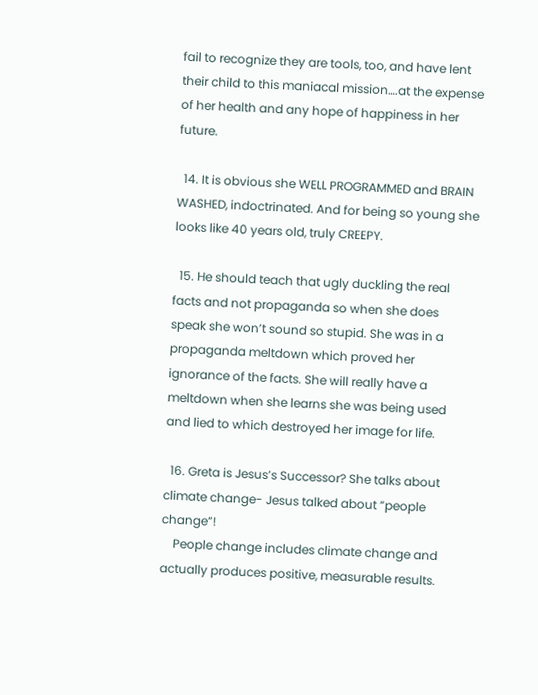fail to recognize they are tools, too, and have lent their child to this maniacal mission….at the expense of her health and any hope of happiness in her future.

  14. It is obvious she WELL PROGRAMMED and BRAIN WASHED, indoctrinated. And for being so young she looks like 40 years old, truly CREEPY.

  15. He should teach that ugly duckling the real facts and not propaganda so when she does speak she won’t sound so stupid. She was in a propaganda meltdown which proved her ignorance of the facts. She will really have a meltdown when she learns she was being used and lied to which destroyed her image for life.

  16. Greta is Jesus’s Successor? She talks about climate change- Jesus talked about “people change”!
    People change includes climate change and actually produces positive, measurable results.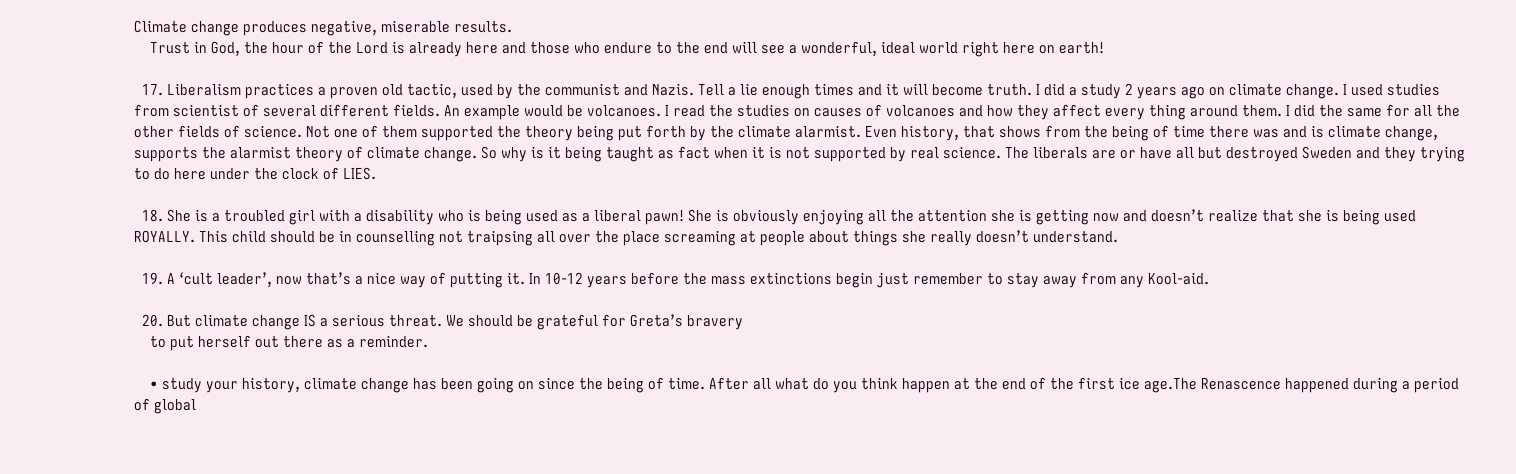Climate change produces negative, miserable results.
    Trust in God, the hour of the Lord is already here and those who endure to the end will see a wonderful, ideal world right here on earth!

  17. Liberalism practices a proven old tactic, used by the communist and Nazis. Tell a lie enough times and it will become truth. I did a study 2 years ago on climate change. I used studies from scientist of several different fields. An example would be volcanoes. I read the studies on causes of volcanoes and how they affect every thing around them. I did the same for all the other fields of science. Not one of them supported the theory being put forth by the climate alarmist. Even history, that shows from the being of time there was and is climate change, supports the alarmist theory of climate change. So why is it being taught as fact when it is not supported by real science. The liberals are or have all but destroyed Sweden and they trying to do here under the clock of LIES.

  18. She is a troubled girl with a disability who is being used as a liberal pawn! She is obviously enjoying all the attention she is getting now and doesn’t realize that she is being used ROYALLY. This child should be in counselling not traipsing all over the place screaming at people about things she really doesn’t understand.

  19. A ‘cult leader’, now that’s a nice way of putting it. In 10-12 years before the mass extinctions begin just remember to stay away from any Kool-aid.

  20. But climate change IS a serious threat. We should be grateful for Greta’s bravery
    to put herself out there as a reminder.

    • study your history, climate change has been going on since the being of time. After all what do you think happen at the end of the first ice age.The Renascence happened during a period of global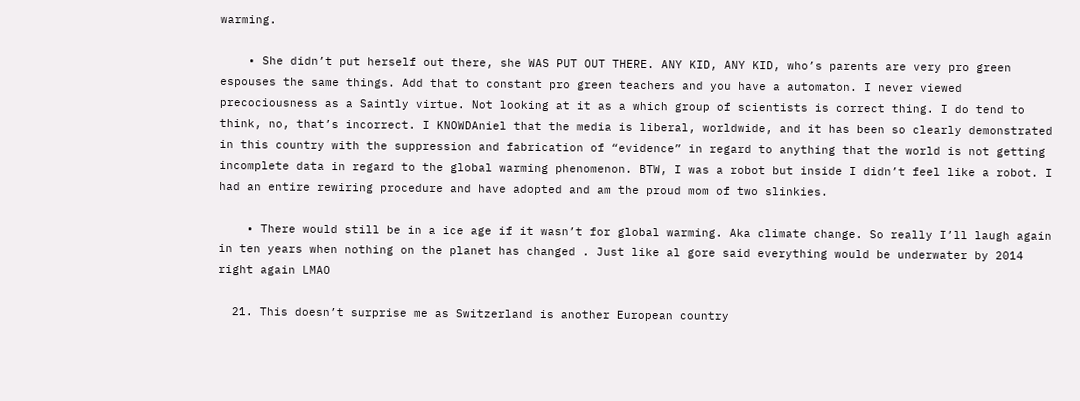warming.

    • She didn’t put herself out there, she WAS PUT OUT THERE. ANY KID, ANY KID, who’s parents are very pro green espouses the same things. Add that to constant pro green teachers and you have a automaton. I never viewed precociousness as a Saintly virtue. Not looking at it as a which group of scientists is correct thing. I do tend to think, no, that’s incorrect. I KNOWDAniel that the media is liberal, worldwide, and it has been so clearly demonstrated in this country with the suppression and fabrication of “evidence” in regard to anything that the world is not getting incomplete data in regard to the global warming phenomenon. BTW, I was a robot but inside I didn’t feel like a robot. I had an entire rewiring procedure and have adopted and am the proud mom of two slinkies.

    • There would still be in a ice age if it wasn’t for global warming. Aka climate change. So really I’ll laugh again in ten years when nothing on the planet has changed . Just like al gore said everything would be underwater by 2014 right again LMAO

  21. This doesn’t surprise me as Switzerland is another European country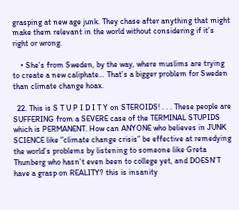grasping at new age junk. They chase after anything that might make them relevant in the world without considering if it’s right or wrong.

    • She’s from Sweden, by the way, where muslims are trying to create a new caliphate… That’s a bigger problem for Sweden than climate change hoax.

  22. This is S T U P I D I T Y on STEROIDS! . . . These people are SUFFERING from a SEVERE case of the TERMINAL STUPIDS which is PERMANENT. How can ANYONE who believes in JUNK SCIENCE like “climate change crisis” be effective at remedying the world’s problems by listening to someone like Greta Thunberg who hasn’t even been to college yet, and DOESN’T have a grasp on REALITY? this is insanity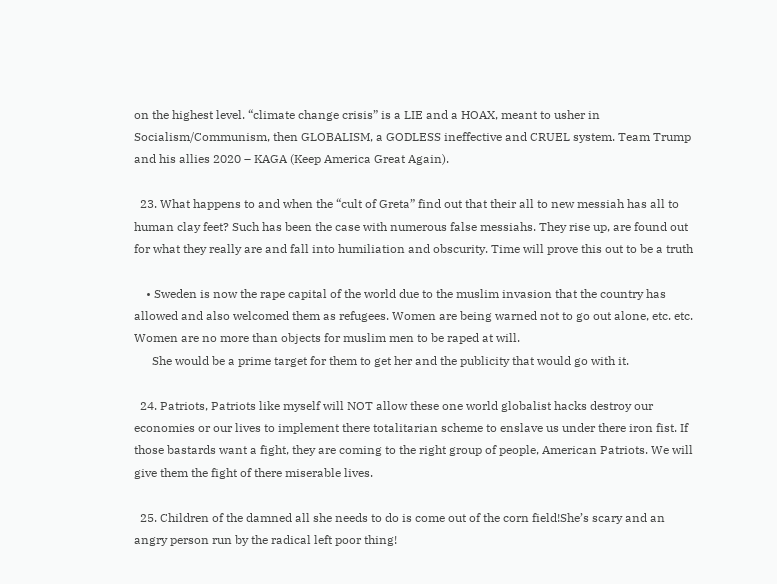on the highest level. “climate change crisis” is a LIE and a HOAX, meant to usher in Socialism/Communism, then GLOBALISM, a GODLESS ineffective and CRUEL system. Team Trump and his allies 2020 – KAGA (Keep America Great Again).

  23. What happens to and when the “cult of Greta” find out that their all to new messiah has all to human clay feet? Such has been the case with numerous false messiahs. They rise up, are found out for what they really are and fall into humiliation and obscurity. Time will prove this out to be a truth

    • Sweden is now the rape capital of the world due to the muslim invasion that the country has allowed and also welcomed them as refugees. Women are being warned not to go out alone, etc. etc. Women are no more than objects for muslim men to be raped at will.
      She would be a prime target for them to get her and the publicity that would go with it.

  24. Patriots, Patriots like myself will NOT allow these one world globalist hacks destroy our economies or our lives to implement there totalitarian scheme to enslave us under there iron fist. If those bastards want a fight, they are coming to the right group of people, American Patriots. We will give them the fight of there miserable lives.

  25. Children of the damned all she needs to do is come out of the corn field!She’s scary and an angry person run by the radical left poor thing!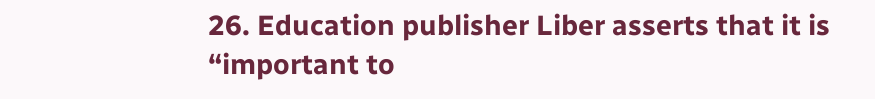26. Education publisher Liber asserts that it is “important to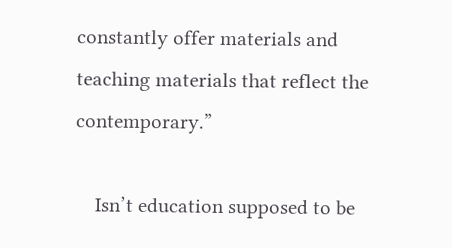constantly offer materials and teaching materials that reflect the contemporary.”

    Isn’t education supposed to be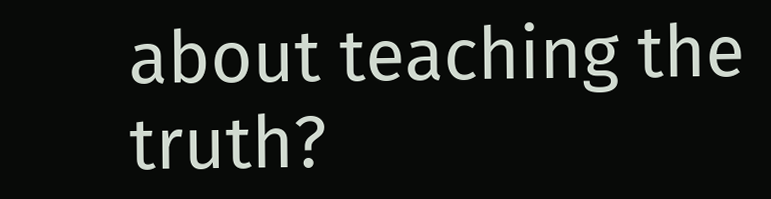about teaching the truth?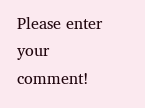Please enter your comment!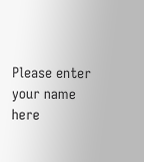Please enter your name here